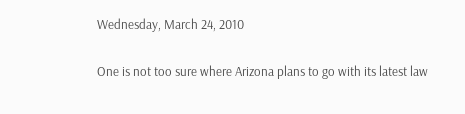Wednesday, March 24, 2010

One is not too sure where Arizona plans to go with its latest law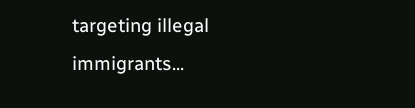targeting illegal immigrants...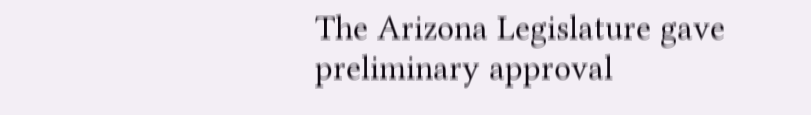The Arizona Legislature gave preliminary approval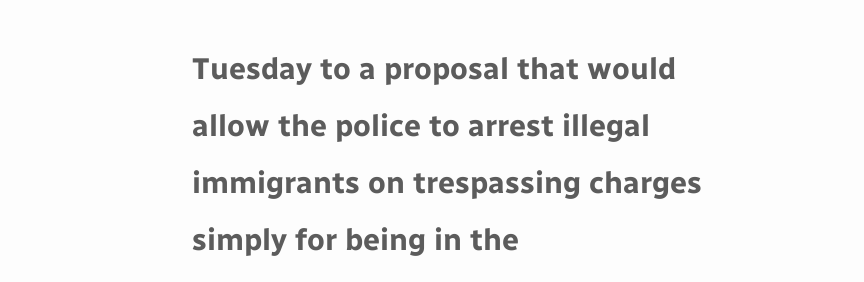Tuesday to a proposal that would allow the police to arrest illegal immigrants on trespassing charges simply for being in the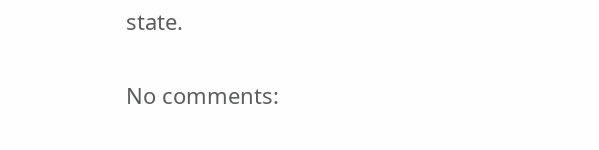state.

No comments: